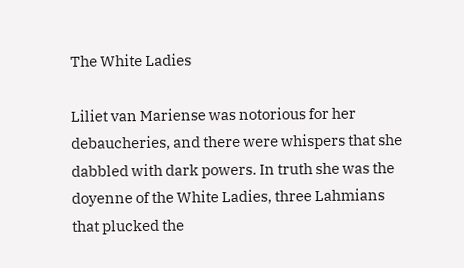The White Ladies

Liliet van Mariense was notorious for her debaucheries, and there were whispers that she dabbled with dark powers. In truth she was the doyenne of the White Ladies, three Lahmians that plucked the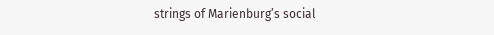strings of Marienburg’s social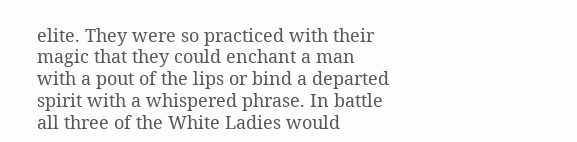elite. They were so practiced with their magic that they could enchant a man with a pout of the lips or bind a departed spirit with a whispered phrase. In battle all three of the White Ladies would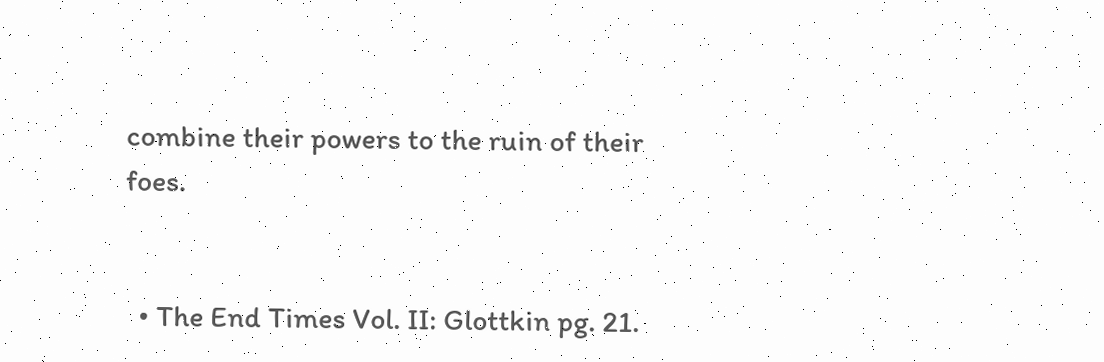combine their powers to the ruin of their foes.


  • The End Times Vol. II: Glottkin pg. 21.